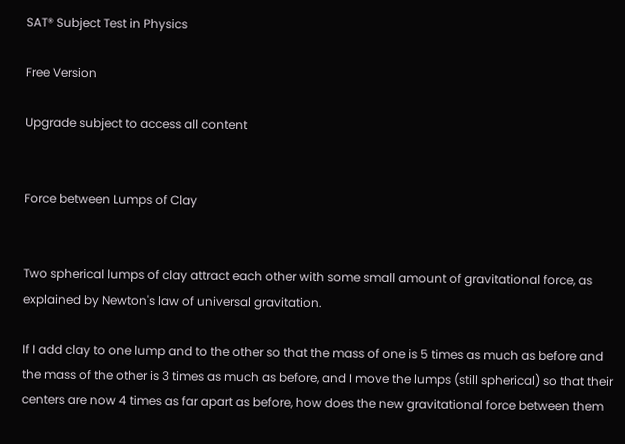SAT® Subject Test in Physics

Free Version

Upgrade subject to access all content


Force between Lumps of Clay


Two spherical lumps of clay attract each other with some small amount of gravitational force, as explained by Newton's law of universal gravitation.

If I add clay to one lump and to the other so that the mass of one is 5 times as much as before and the mass of the other is 3 times as much as before, and I move the lumps (still spherical) so that their centers are now 4 times as far apart as before, how does the new gravitational force between them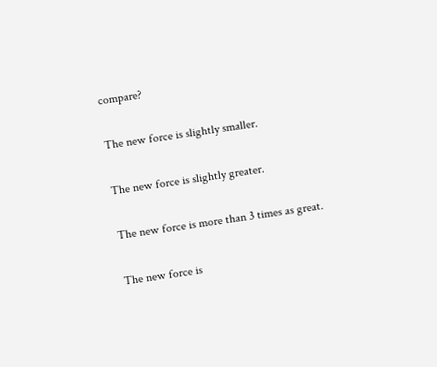compare?


The new force is slightly smaller.


The new force is slightly greater.


The new force is more than 3 times as great.


The new force is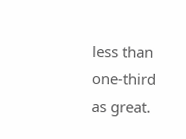less than one-third as great.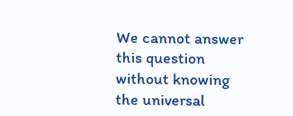We cannot answer this question without knowing the universal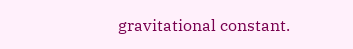gravitational constant.